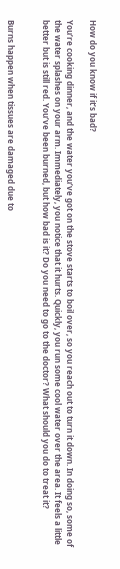How do you know if it’s bad?

You’re cooking dinner, and the water you’ve got on the stove starts to boil over, so you reach out to turn it down. In doing so, some of the water splashes on your arm. Immediately, you notice that it hurts. Quickly, you run some cool water over the area. It feels a little better but is still red. You’ve been burned, but how bad is it? Do you need to go to the doctor? What should you do to treat it?


Burns happen when tissues are damaged due to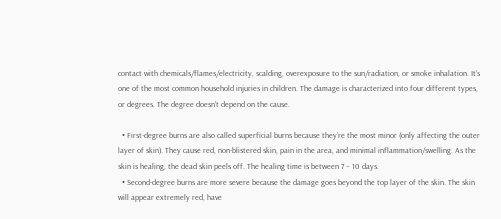contact with chemicals/flames/electricity, scalding, overexposure to the sun/radiation, or smoke inhalation. It’s one of the most common household injuries in children. The damage is characterized into four different types, or degrees. The degree doesn’t depend on the cause.

  • First-degree burns are also called superficial burns because they’re the most minor (only affecting the outer layer of skin). They cause red, non-blistered skin, pain in the area, and minimal inflammation/swelling. As the skin is healing, the dead skin peels off. The healing time is between 7 – 10 days.
  • Second-degree burns are more severe because the damage goes beyond the top layer of the skin. The skin will appear extremely red, have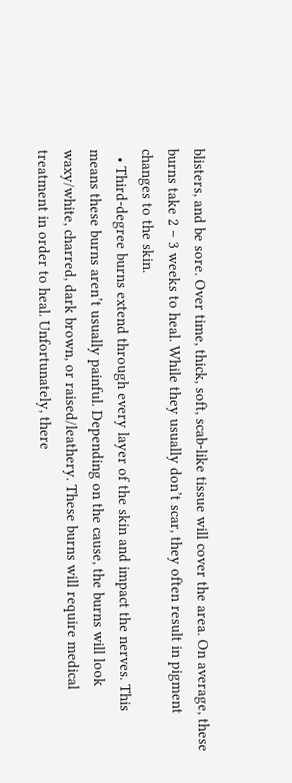blisters, and be sore. Over time, thick, soft, scab-like tissue will cover the area. On average, these burns take 2 – 3 weeks to heal. While they usually don’t scar, they often result in pigment changes to the skin.
  • Third-degree burns extend through every layer of the skin and impact the nerves. This means these burns aren’t usually painful. Depending on the cause, the burns will look waxy/white, charred, dark brown, or raised/leathery. These burns will require medical treatment in order to heal. Unfortunately, there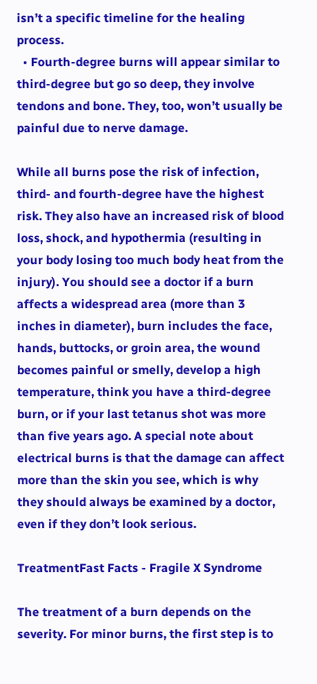isn’t a specific timeline for the healing process.
  • Fourth-degree burns will appear similar to third-degree but go so deep, they involve tendons and bone. They, too, won’t usually be painful due to nerve damage.

While all burns pose the risk of infection, third- and fourth-degree have the highest risk. They also have an increased risk of blood loss, shock, and hypothermia (resulting in your body losing too much body heat from the injury). You should see a doctor if a burn affects a widespread area (more than 3 inches in diameter), burn includes the face, hands, buttocks, or groin area, the wound becomes painful or smelly, develop a high temperature, think you have a third-degree burn, or if your last tetanus shot was more than five years ago. A special note about electrical burns is that the damage can affect more than the skin you see, which is why they should always be examined by a doctor, even if they don’t look serious.

TreatmentFast Facts - Fragile X Syndrome

The treatment of a burn depends on the severity. For minor burns, the first step is to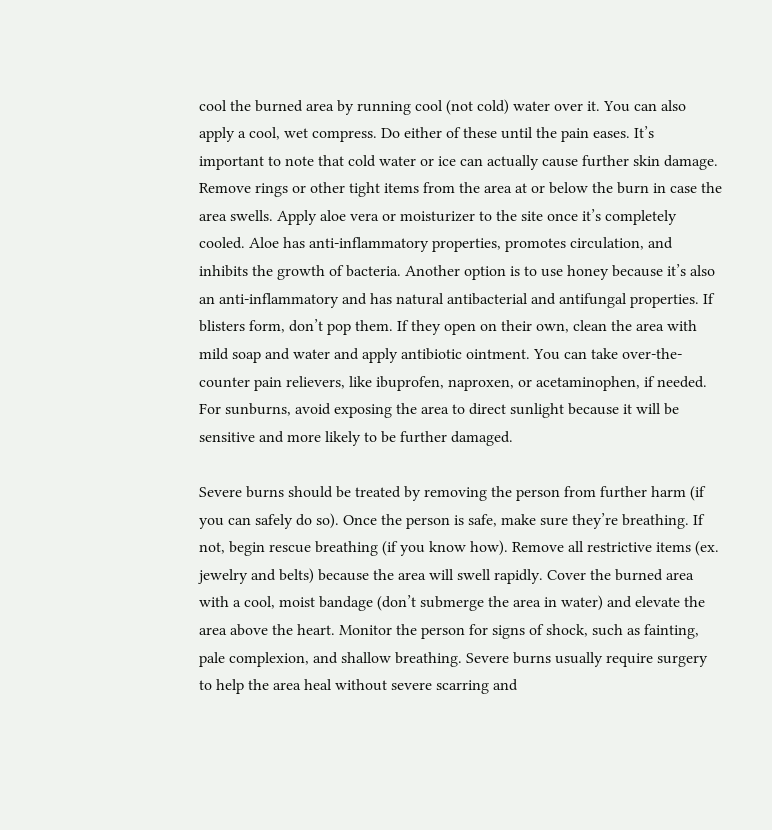cool the burned area by running cool (not cold) water over it. You can also apply a cool, wet compress. Do either of these until the pain eases. It’s important to note that cold water or ice can actually cause further skin damage. Remove rings or other tight items from the area at or below the burn in case the area swells. Apply aloe vera or moisturizer to the site once it’s completely cooled. Aloe has anti-inflammatory properties, promotes circulation, and inhibits the growth of bacteria. Another option is to use honey because it’s also an anti-inflammatory and has natural antibacterial and antifungal properties. If blisters form, don’t pop them. If they open on their own, clean the area with mild soap and water and apply antibiotic ointment. You can take over-the-counter pain relievers, like ibuprofen, naproxen, or acetaminophen, if needed. For sunburns, avoid exposing the area to direct sunlight because it will be sensitive and more likely to be further damaged.

Severe burns should be treated by removing the person from further harm (if you can safely do so). Once the person is safe, make sure they’re breathing. If not, begin rescue breathing (if you know how). Remove all restrictive items (ex. jewelry and belts) because the area will swell rapidly. Cover the burned area with a cool, moist bandage (don’t submerge the area in water) and elevate the area above the heart. Monitor the person for signs of shock, such as fainting, pale complexion, and shallow breathing. Severe burns usually require surgery to help the area heal without severe scarring and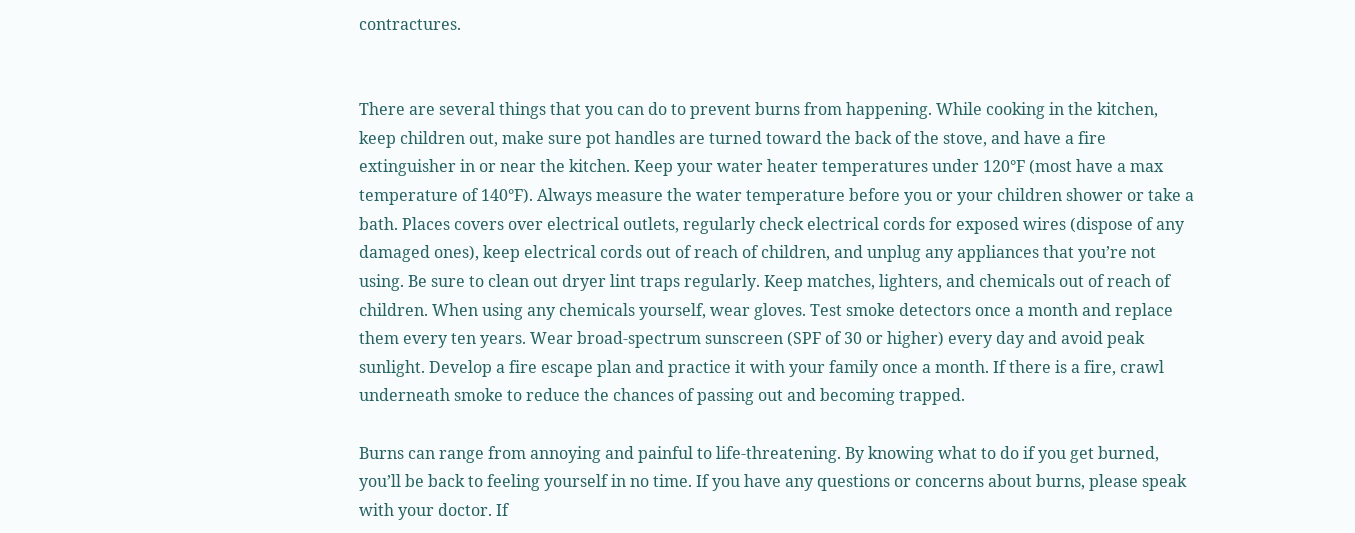contractures.


There are several things that you can do to prevent burns from happening. While cooking in the kitchen, keep children out, make sure pot handles are turned toward the back of the stove, and have a fire extinguisher in or near the kitchen. Keep your water heater temperatures under 120°F (most have a max temperature of 140°F). Always measure the water temperature before you or your children shower or take a bath. Places covers over electrical outlets, regularly check electrical cords for exposed wires (dispose of any damaged ones), keep electrical cords out of reach of children, and unplug any appliances that you’re not using. Be sure to clean out dryer lint traps regularly. Keep matches, lighters, and chemicals out of reach of children. When using any chemicals yourself, wear gloves. Test smoke detectors once a month and replace them every ten years. Wear broad-spectrum sunscreen (SPF of 30 or higher) every day and avoid peak sunlight. Develop a fire escape plan and practice it with your family once a month. If there is a fire, crawl underneath smoke to reduce the chances of passing out and becoming trapped.

Burns can range from annoying and painful to life-threatening. By knowing what to do if you get burned, you’ll be back to feeling yourself in no time. If you have any questions or concerns about burns, please speak with your doctor. If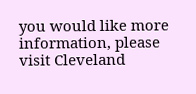you would like more information, please visit Cleveland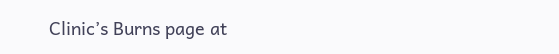Clinic’s Burns page at